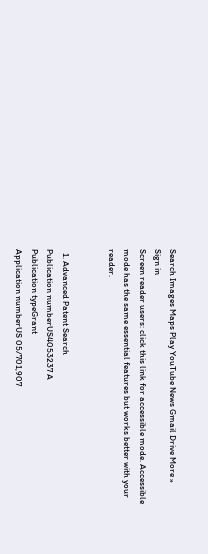Search Images Maps Play YouTube News Gmail Drive More »
Sign in
Screen reader users: click this link for accessible mode. Accessible mode has the same essential features but works better with your reader.


  1. Advanced Patent Search
Publication numberUS4053237 A
Publication typeGrant
Application numberUS 05/701,907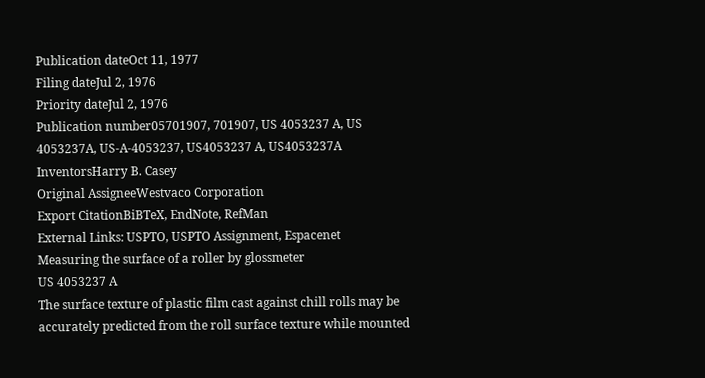Publication dateOct 11, 1977
Filing dateJul 2, 1976
Priority dateJul 2, 1976
Publication number05701907, 701907, US 4053237 A, US 4053237A, US-A-4053237, US4053237 A, US4053237A
InventorsHarry B. Casey
Original AssigneeWestvaco Corporation
Export CitationBiBTeX, EndNote, RefMan
External Links: USPTO, USPTO Assignment, Espacenet
Measuring the surface of a roller by glossmeter
US 4053237 A
The surface texture of plastic film cast against chill rolls may be accurately predicted from the roll surface texture while mounted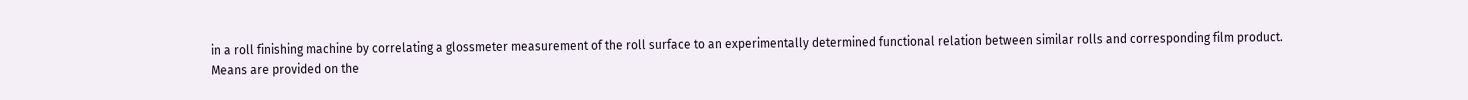in a roll finishing machine by correlating a glossmeter measurement of the roll surface to an experimentally determined functional relation between similar rolls and corresponding film product.
Means are provided on the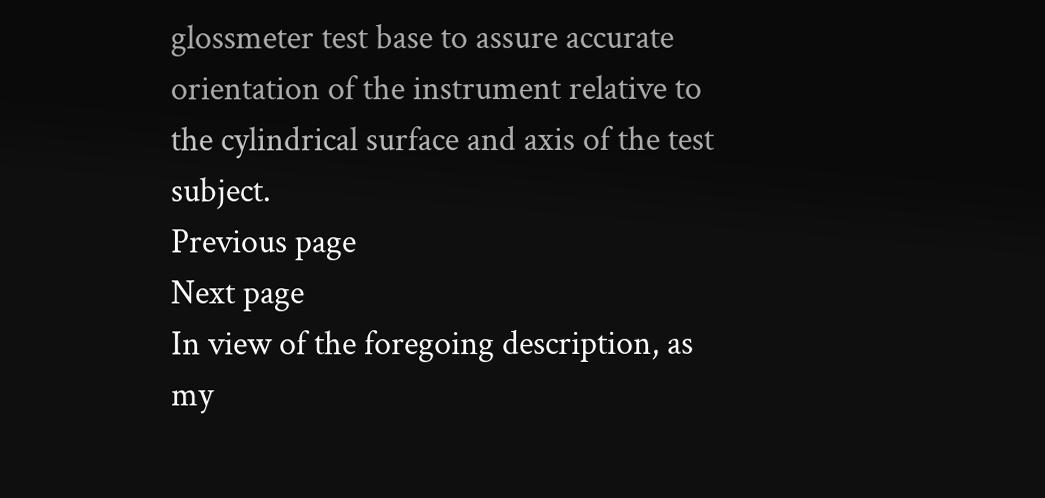glossmeter test base to assure accurate orientation of the instrument relative to the cylindrical surface and axis of the test subject.
Previous page
Next page
In view of the foregoing description, as my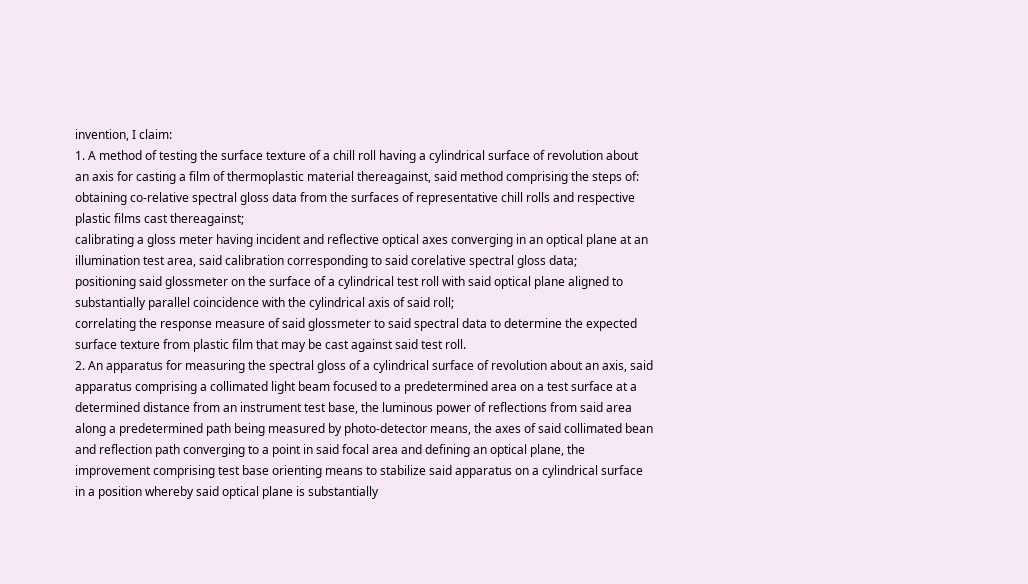invention, I claim:
1. A method of testing the surface texture of a chill roll having a cylindrical surface of revolution about an axis for casting a film of thermoplastic material thereagainst, said method comprising the steps of:
obtaining co-relative spectral gloss data from the surfaces of representative chill rolls and respective plastic films cast thereagainst;
calibrating a gloss meter having incident and reflective optical axes converging in an optical plane at an illumination test area, said calibration corresponding to said corelative spectral gloss data;
positioning said glossmeter on the surface of a cylindrical test roll with said optical plane aligned to substantially parallel coincidence with the cylindrical axis of said roll;
correlating the response measure of said glossmeter to said spectral data to determine the expected surface texture from plastic film that may be cast against said test roll.
2. An apparatus for measuring the spectral gloss of a cylindrical surface of revolution about an axis, said apparatus comprising a collimated light beam focused to a predetermined area on a test surface at a determined distance from an instrument test base, the luminous power of reflections from said area along a predetermined path being measured by photo-detector means, the axes of said collimated bean and reflection path converging to a point in said focal area and defining an optical plane, the improvement comprising test base orienting means to stabilize said apparatus on a cylindrical surface in a position whereby said optical plane is substantially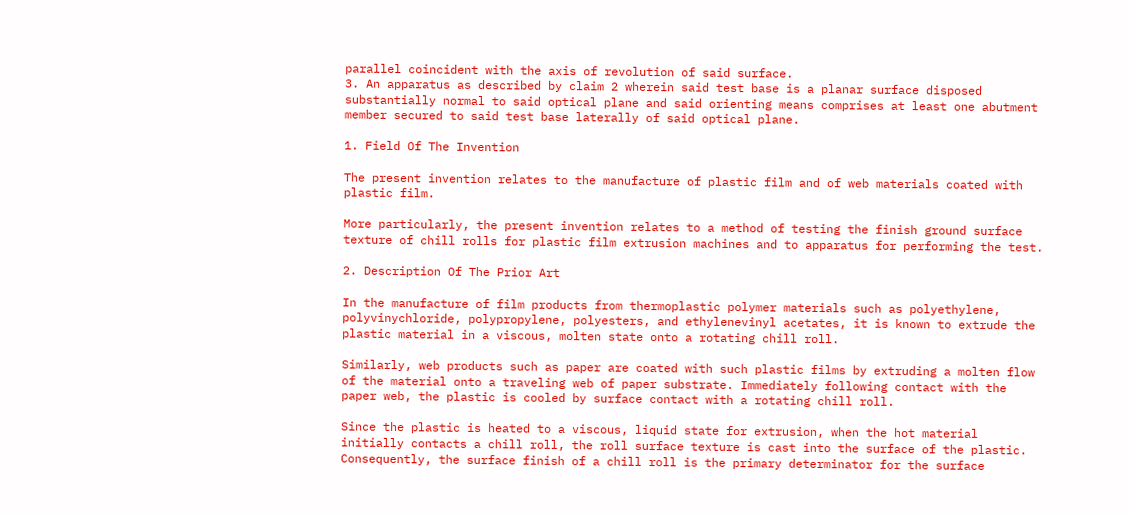parallel coincident with the axis of revolution of said surface.
3. An apparatus as described by claim 2 wherein said test base is a planar surface disposed substantially normal to said optical plane and said orienting means comprises at least one abutment member secured to said test base laterally of said optical plane.

1. Field Of The Invention

The present invention relates to the manufacture of plastic film and of web materials coated with plastic film.

More particularly, the present invention relates to a method of testing the finish ground surface texture of chill rolls for plastic film extrusion machines and to apparatus for performing the test.

2. Description Of The Prior Art

In the manufacture of film products from thermoplastic polymer materials such as polyethylene, polyvinychloride, polypropylene, polyesters, and ethylenevinyl acetates, it is known to extrude the plastic material in a viscous, molten state onto a rotating chill roll.

Similarly, web products such as paper are coated with such plastic films by extruding a molten flow of the material onto a traveling web of paper substrate. Immediately following contact with the paper web, the plastic is cooled by surface contact with a rotating chill roll.

Since the plastic is heated to a viscous, liquid state for extrusion, when the hot material initially contacts a chill roll, the roll surface texture is cast into the surface of the plastic. Consequently, the surface finish of a chill roll is the primary determinator for the surface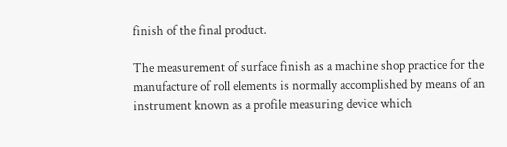finish of the final product.

The measurement of surface finish as a machine shop practice for the manufacture of roll elements is normally accomplished by means of an instrument known as a profile measuring device which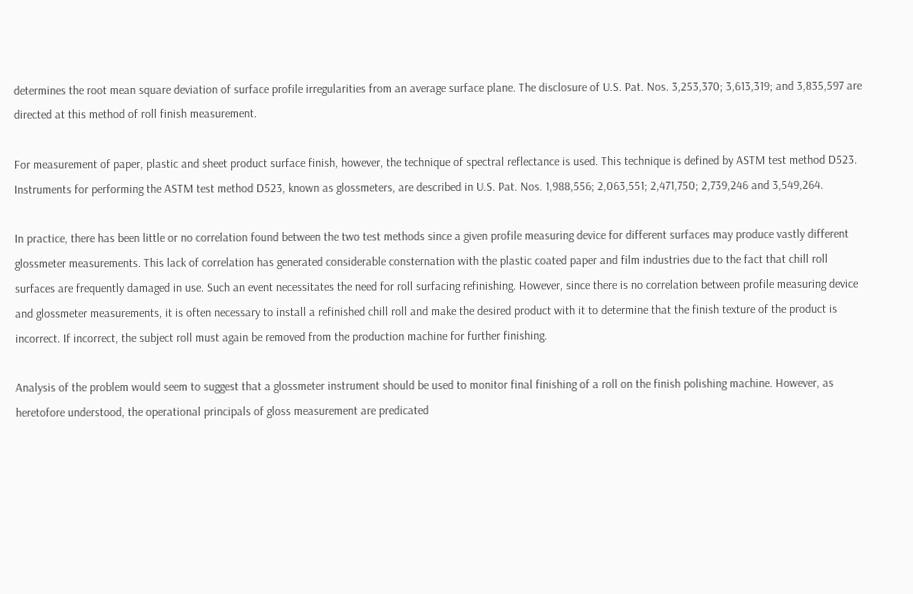determines the root mean square deviation of surface profile irregularities from an average surface plane. The disclosure of U.S. Pat. Nos. 3,253,370; 3,613,319; and 3,835,597 are directed at this method of roll finish measurement.

For measurement of paper, plastic and sheet product surface finish, however, the technique of spectral reflectance is used. This technique is defined by ASTM test method D523. Instruments for performing the ASTM test method D523, known as glossmeters, are described in U.S. Pat. Nos. 1,988,556; 2,063,551; 2,471,750; 2,739,246 and 3,549,264.

In practice, there has been little or no correlation found between the two test methods since a given profile measuring device for different surfaces may produce vastly different glossmeter measurements. This lack of correlation has generated considerable consternation with the plastic coated paper and film industries due to the fact that chill roll surfaces are frequently damaged in use. Such an event necessitates the need for roll surfacing refinishing. However, since there is no correlation between profile measuring device and glossmeter measurements, it is often necessary to install a refinished chill roll and make the desired product with it to determine that the finish texture of the product is incorrect. If incorrect, the subject roll must again be removed from the production machine for further finishing.

Analysis of the problem would seem to suggest that a glossmeter instrument should be used to monitor final finishing of a roll on the finish polishing machine. However, as heretofore understood, the operational principals of gloss measurement are predicated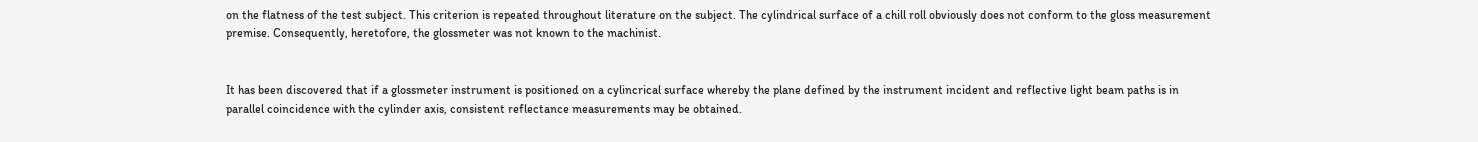on the flatness of the test subject. This criterion is repeated throughout literature on the subject. The cylindrical surface of a chill roll obviously does not conform to the gloss measurement premise. Consequently, heretofore, the glossmeter was not known to the machinist.


It has been discovered that if a glossmeter instrument is positioned on a cylincrical surface whereby the plane defined by the instrument incident and reflective light beam paths is in parallel coincidence with the cylinder axis, consistent reflectance measurements may be obtained.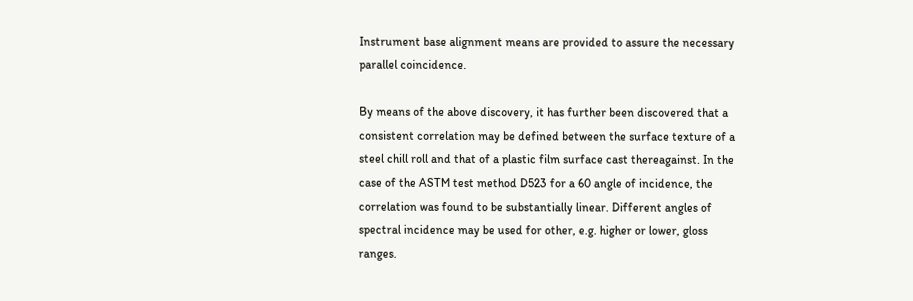Instrument base alignment means are provided to assure the necessary parallel coincidence.

By means of the above discovery, it has further been discovered that a consistent correlation may be defined between the surface texture of a steel chill roll and that of a plastic film surface cast thereagainst. In the case of the ASTM test method D523 for a 60 angle of incidence, the correlation was found to be substantially linear. Different angles of spectral incidence may be used for other, e.g. higher or lower, gloss ranges.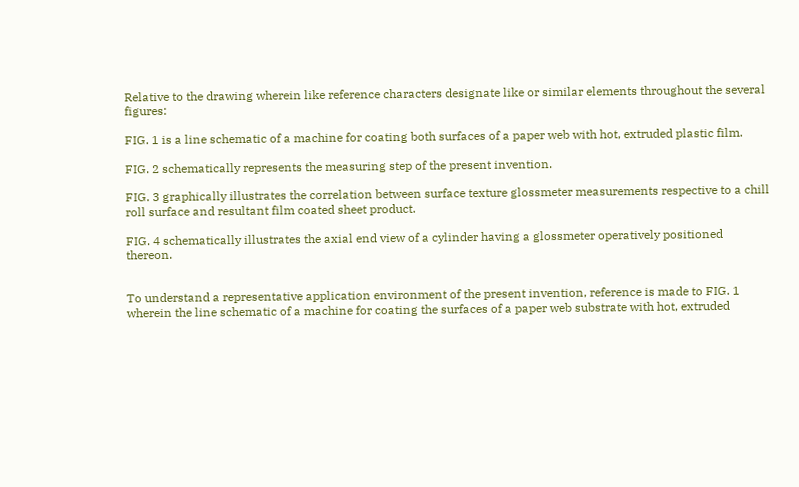Relative to the drawing wherein like reference characters designate like or similar elements throughout the several figures:

FIG. 1 is a line schematic of a machine for coating both surfaces of a paper web with hot, extruded plastic film.

FIG. 2 schematically represents the measuring step of the present invention.

FIG. 3 graphically illustrates the correlation between surface texture glossmeter measurements respective to a chill roll surface and resultant film coated sheet product.

FIG. 4 schematically illustrates the axial end view of a cylinder having a glossmeter operatively positioned thereon.


To understand a representative application environment of the present invention, reference is made to FIG. 1 wherein the line schematic of a machine for coating the surfaces of a paper web substrate with hot, extruded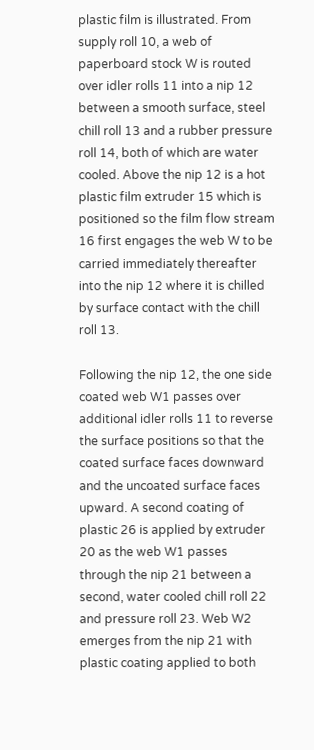plastic film is illustrated. From supply roll 10, a web of paperboard stock W is routed over idler rolls 11 into a nip 12 between a smooth surface, steel chill roll 13 and a rubber pressure roll 14, both of which are water cooled. Above the nip 12 is a hot plastic film extruder 15 which is positioned so the film flow stream 16 first engages the web W to be carried immediately thereafter into the nip 12 where it is chilled by surface contact with the chill roll 13.

Following the nip 12, the one side coated web W1 passes over additional idler rolls 11 to reverse the surface positions so that the coated surface faces downward and the uncoated surface faces upward. A second coating of plastic 26 is applied by extruder 20 as the web W1 passes through the nip 21 between a second, water cooled chill roll 22 and pressure roll 23. Web W2 emerges from the nip 21 with plastic coating applied to both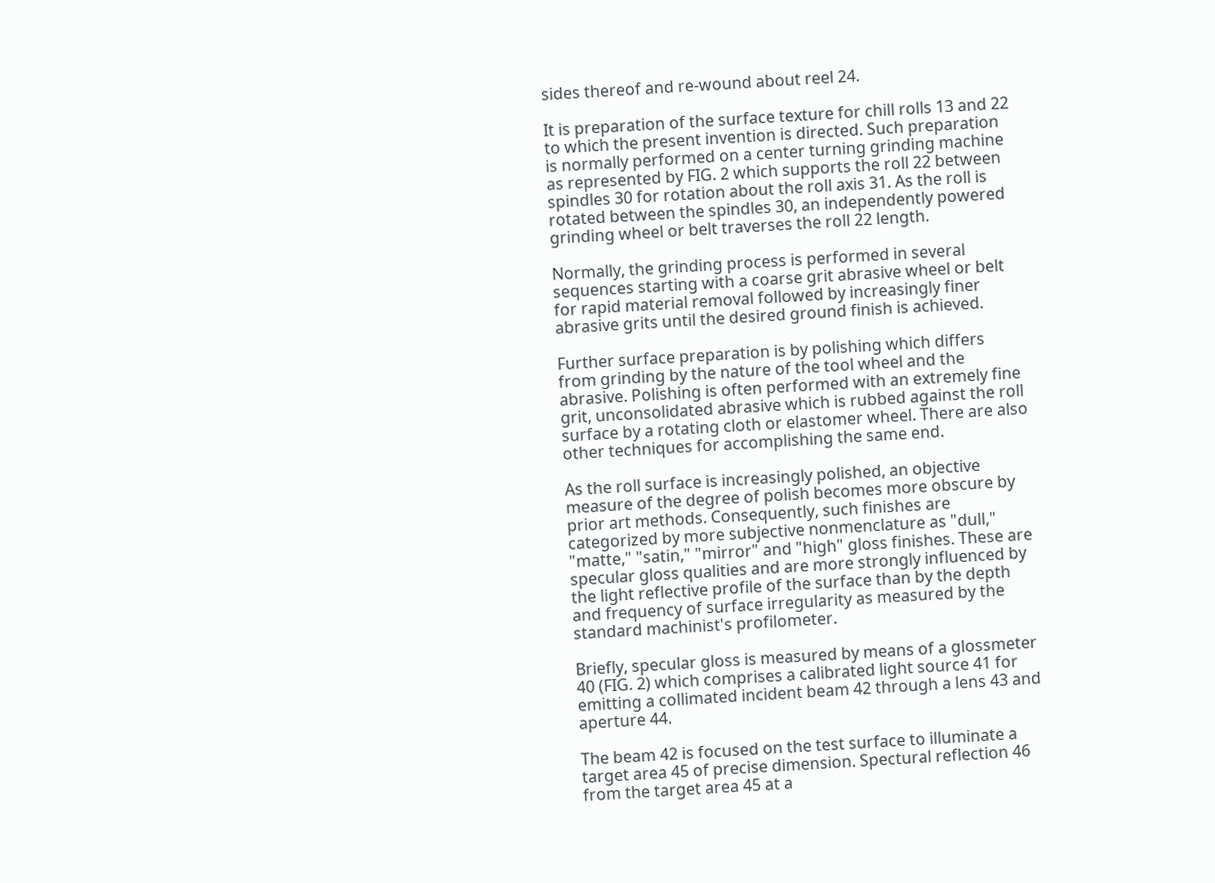sides thereof and re-wound about reel 24.

It is preparation of the surface texture for chill rolls 13 and 22 to which the present invention is directed. Such preparation is normally performed on a center turning grinding machine as represented by FIG. 2 which supports the roll 22 between spindles 30 for rotation about the roll axis 31. As the roll is rotated between the spindles 30, an independently powered grinding wheel or belt traverses the roll 22 length.

Normally, the grinding process is performed in several sequences starting with a coarse grit abrasive wheel or belt for rapid material removal followed by increasingly finer abrasive grits until the desired ground finish is achieved.

Further surface preparation is by polishing which differs from grinding by the nature of the tool wheel and the abrasive. Polishing is often performed with an extremely fine grit, unconsolidated abrasive which is rubbed against the roll surface by a rotating cloth or elastomer wheel. There are also other techniques for accomplishing the same end.

As the roll surface is increasingly polished, an objective measure of the degree of polish becomes more obscure by prior art methods. Consequently, such finishes are categorized by more subjective nonmenclature as "dull," "matte," "satin," "mirror" and "high" gloss finishes. These are specular gloss qualities and are more strongly influenced by the light reflective profile of the surface than by the depth and frequency of surface irregularity as measured by the standard machinist's profilometer.

Briefly, specular gloss is measured by means of a glossmeter 40 (FIG. 2) which comprises a calibrated light source 41 for emitting a collimated incident beam 42 through a lens 43 and aperture 44.

The beam 42 is focused on the test surface to illuminate a target area 45 of precise dimension. Spectural reflection 46 from the target area 45 at a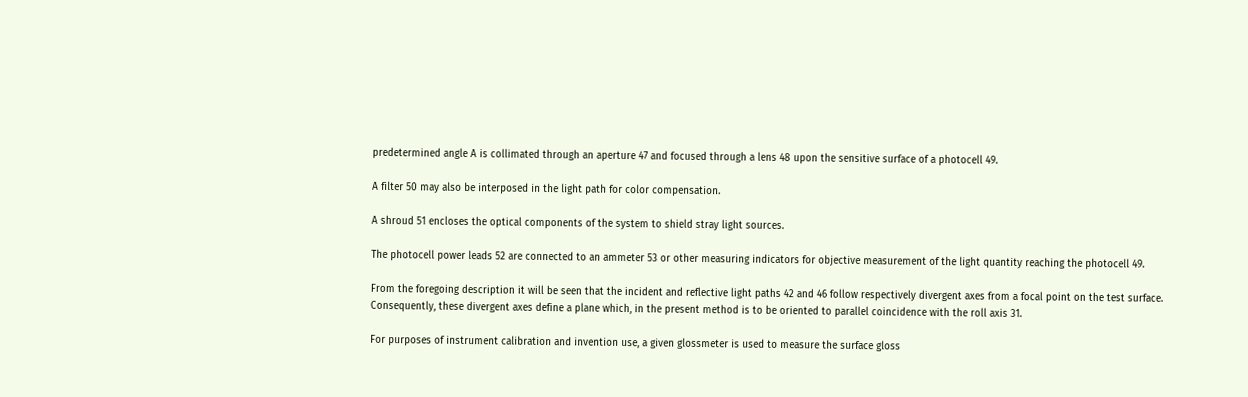predetermined angle A is collimated through an aperture 47 and focused through a lens 48 upon the sensitive surface of a photocell 49.

A filter 50 may also be interposed in the light path for color compensation.

A shroud 51 encloses the optical components of the system to shield stray light sources.

The photocell power leads 52 are connected to an ammeter 53 or other measuring indicators for objective measurement of the light quantity reaching the photocell 49.

From the foregoing description it will be seen that the incident and reflective light paths 42 and 46 follow respectively divergent axes from a focal point on the test surface. Consequently, these divergent axes define a plane which, in the present method is to be oriented to parallel coincidence with the roll axis 31.

For purposes of instrument calibration and invention use, a given glossmeter is used to measure the surface gloss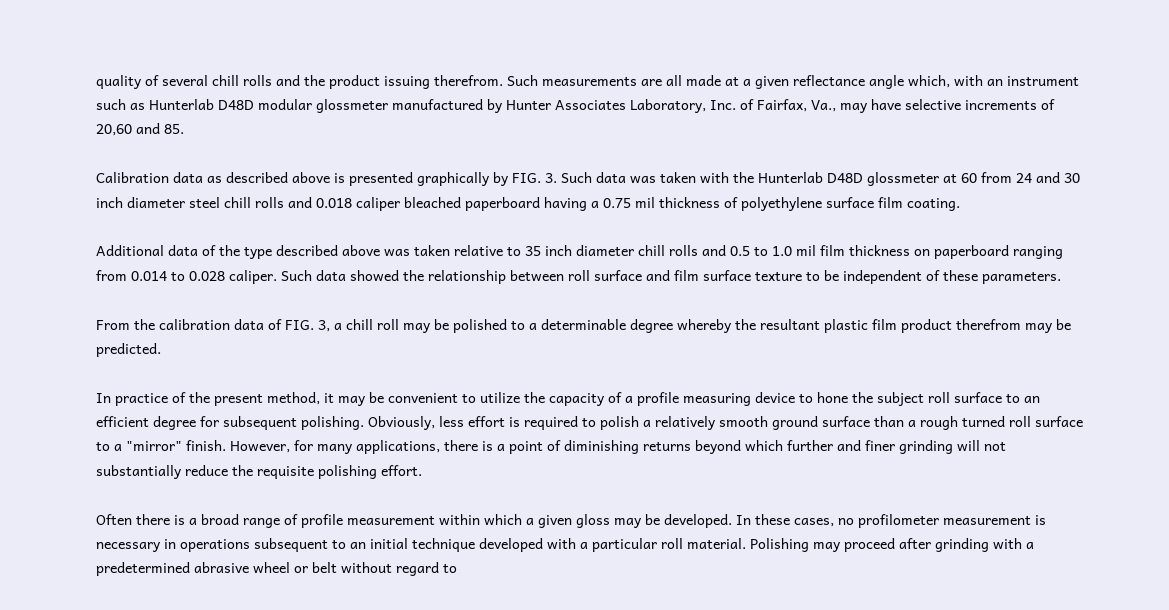quality of several chill rolls and the product issuing therefrom. Such measurements are all made at a given reflectance angle which, with an instrument such as Hunterlab D48D modular glossmeter manufactured by Hunter Associates Laboratory, Inc. of Fairfax, Va., may have selective increments of 20,60 and 85.

Calibration data as described above is presented graphically by FIG. 3. Such data was taken with the Hunterlab D48D glossmeter at 60 from 24 and 30 inch diameter steel chill rolls and 0.018 caliper bleached paperboard having a 0.75 mil thickness of polyethylene surface film coating.

Additional data of the type described above was taken relative to 35 inch diameter chill rolls and 0.5 to 1.0 mil film thickness on paperboard ranging from 0.014 to 0.028 caliper. Such data showed the relationship between roll surface and film surface texture to be independent of these parameters.

From the calibration data of FIG. 3, a chill roll may be polished to a determinable degree whereby the resultant plastic film product therefrom may be predicted.

In practice of the present method, it may be convenient to utilize the capacity of a profile measuring device to hone the subject roll surface to an efficient degree for subsequent polishing. Obviously, less effort is required to polish a relatively smooth ground surface than a rough turned roll surface to a "mirror" finish. However, for many applications, there is a point of diminishing returns beyond which further and finer grinding will not substantially reduce the requisite polishing effort.

Often there is a broad range of profile measurement within which a given gloss may be developed. In these cases, no profilometer measurement is necessary in operations subsequent to an initial technique developed with a particular roll material. Polishing may proceed after grinding with a predetermined abrasive wheel or belt without regard to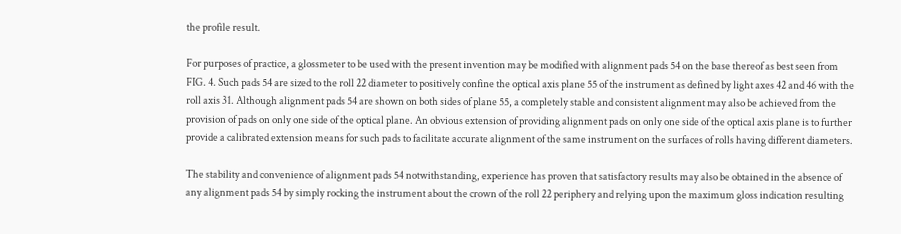the profile result.

For purposes of practice, a glossmeter to be used with the present invention may be modified with alignment pads 54 on the base thereof as best seen from FIG. 4. Such pads 54 are sized to the roll 22 diameter to positively confine the optical axis plane 55 of the instrument as defined by light axes 42 and 46 with the roll axis 31. Although alignment pads 54 are shown on both sides of plane 55, a completely stable and consistent alignment may also be achieved from the provision of pads on only one side of the optical plane. An obvious extension of providing alignment pads on only one side of the optical axis plane is to further provide a calibrated extension means for such pads to facilitate accurate alignment of the same instrument on the surfaces of rolls having different diameters.

The stability and convenience of alignment pads 54 notwithstanding, experience has proven that satisfactory results may also be obtained in the absence of any alignment pads 54 by simply rocking the instrument about the crown of the roll 22 periphery and relying upon the maximum gloss indication resulting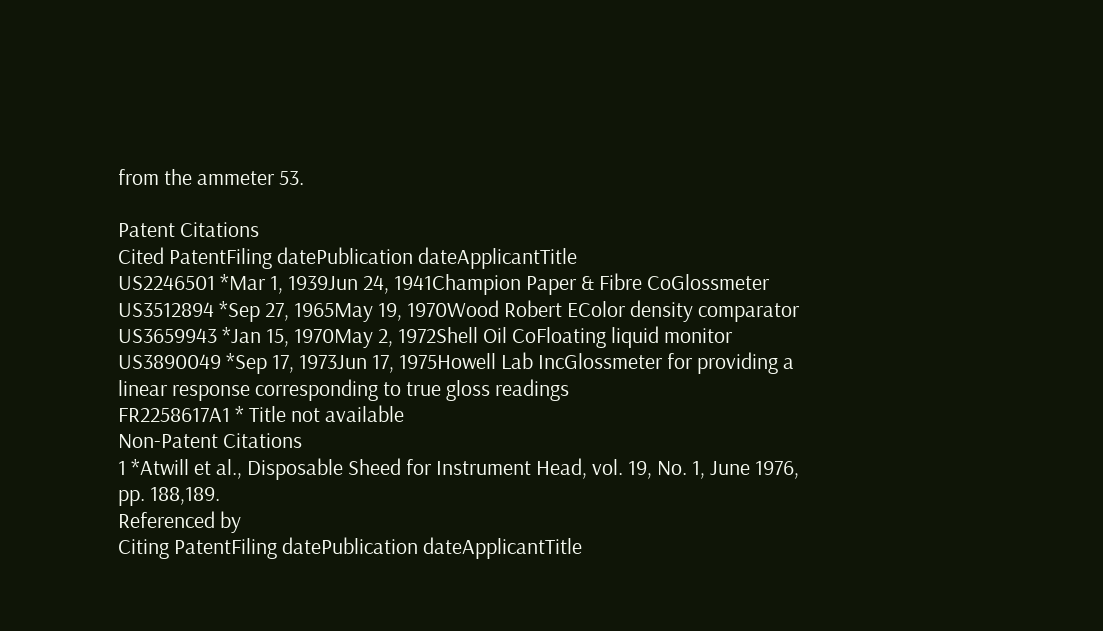from the ammeter 53.

Patent Citations
Cited PatentFiling datePublication dateApplicantTitle
US2246501 *Mar 1, 1939Jun 24, 1941Champion Paper & Fibre CoGlossmeter
US3512894 *Sep 27, 1965May 19, 1970Wood Robert EColor density comparator
US3659943 *Jan 15, 1970May 2, 1972Shell Oil CoFloating liquid monitor
US3890049 *Sep 17, 1973Jun 17, 1975Howell Lab IncGlossmeter for providing a linear response corresponding to true gloss readings
FR2258617A1 * Title not available
Non-Patent Citations
1 *Atwill et al., Disposable Sheed for Instrument Head, vol. 19, No. 1, June 1976, pp. 188,189.
Referenced by
Citing PatentFiling datePublication dateApplicantTitle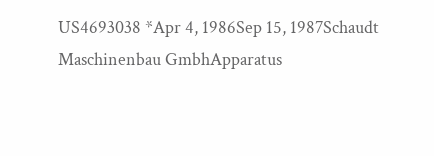US4693038 *Apr 4, 1986Sep 15, 1987Schaudt Maschinenbau GmbhApparatus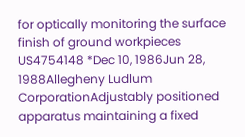for optically monitoring the surface finish of ground workpieces
US4754148 *Dec 10, 1986Jun 28, 1988Allegheny Ludlum CorporationAdjustably positioned apparatus maintaining a fixed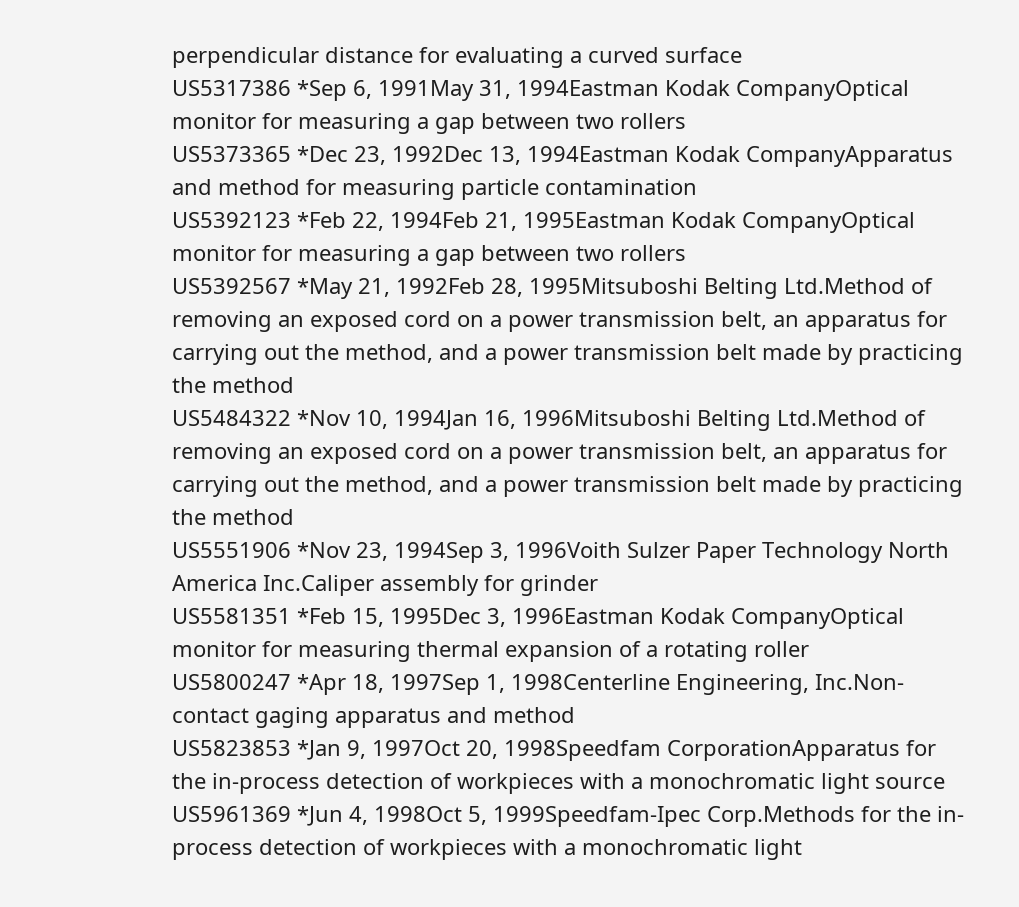perpendicular distance for evaluating a curved surface
US5317386 *Sep 6, 1991May 31, 1994Eastman Kodak CompanyOptical monitor for measuring a gap between two rollers
US5373365 *Dec 23, 1992Dec 13, 1994Eastman Kodak CompanyApparatus and method for measuring particle contamination
US5392123 *Feb 22, 1994Feb 21, 1995Eastman Kodak CompanyOptical monitor for measuring a gap between two rollers
US5392567 *May 21, 1992Feb 28, 1995Mitsuboshi Belting Ltd.Method of removing an exposed cord on a power transmission belt, an apparatus for carrying out the method, and a power transmission belt made by practicing the method
US5484322 *Nov 10, 1994Jan 16, 1996Mitsuboshi Belting Ltd.Method of removing an exposed cord on a power transmission belt, an apparatus for carrying out the method, and a power transmission belt made by practicing the method
US5551906 *Nov 23, 1994Sep 3, 1996Voith Sulzer Paper Technology North America Inc.Caliper assembly for grinder
US5581351 *Feb 15, 1995Dec 3, 1996Eastman Kodak CompanyOptical monitor for measuring thermal expansion of a rotating roller
US5800247 *Apr 18, 1997Sep 1, 1998Centerline Engineering, Inc.Non-contact gaging apparatus and method
US5823853 *Jan 9, 1997Oct 20, 1998Speedfam CorporationApparatus for the in-process detection of workpieces with a monochromatic light source
US5961369 *Jun 4, 1998Oct 5, 1999Speedfam-Ipec Corp.Methods for the in-process detection of workpieces with a monochromatic light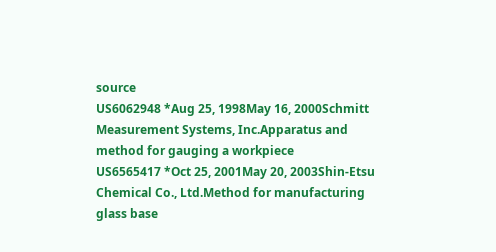source
US6062948 *Aug 25, 1998May 16, 2000Schmitt Measurement Systems, Inc.Apparatus and method for gauging a workpiece
US6565417 *Oct 25, 2001May 20, 2003Shin-Etsu Chemical Co., Ltd.Method for manufacturing glass base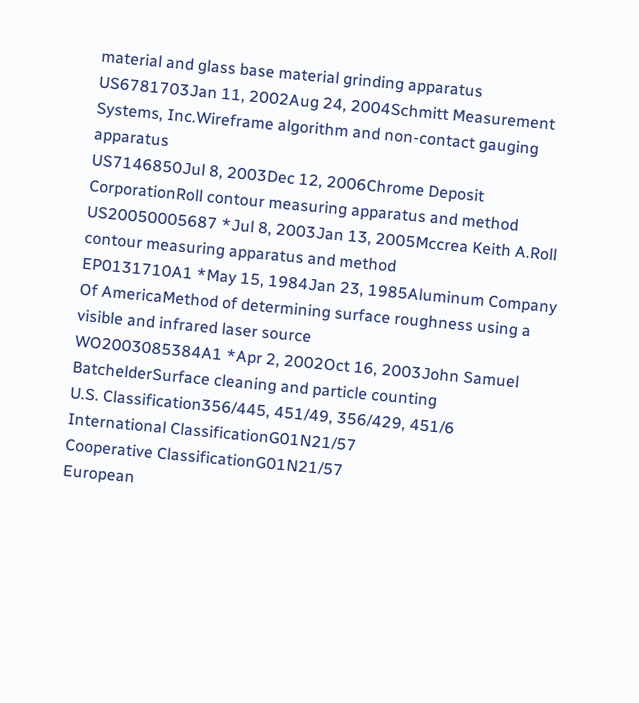material and glass base material grinding apparatus
US6781703Jan 11, 2002Aug 24, 2004Schmitt Measurement Systems, Inc.Wireframe algorithm and non-contact gauging apparatus
US7146850Jul 8, 2003Dec 12, 2006Chrome Deposit CorporationRoll contour measuring apparatus and method
US20050005687 *Jul 8, 2003Jan 13, 2005Mccrea Keith A.Roll contour measuring apparatus and method
EP0131710A1 *May 15, 1984Jan 23, 1985Aluminum Company Of AmericaMethod of determining surface roughness using a visible and infrared laser source
WO2003085384A1 *Apr 2, 2002Oct 16, 2003John Samuel BatchelderSurface cleaning and particle counting
U.S. Classification356/445, 451/49, 356/429, 451/6
International ClassificationG01N21/57
Cooperative ClassificationG01N21/57
European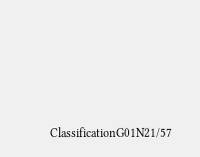ClassificationG01N21/57